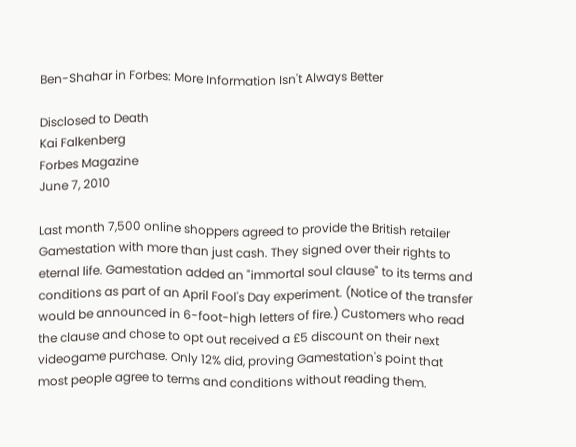Ben-Shahar in Forbes: More Information Isn't Always Better

Disclosed to Death
Kai Falkenberg
Forbes Magazine
June 7, 2010

Last month 7,500 online shoppers agreed to provide the British retailer Gamestation with more than just cash. They signed over their rights to eternal life. Gamestation added an "immortal soul clause" to its terms and conditions as part of an April Fool's Day experiment. (Notice of the transfer would be announced in 6-foot-high letters of fire.) Customers who read the clause and chose to opt out received a £5 discount on their next videogame purchase. Only 12% did, proving Gamestation's point that most people agree to terms and conditions without reading them.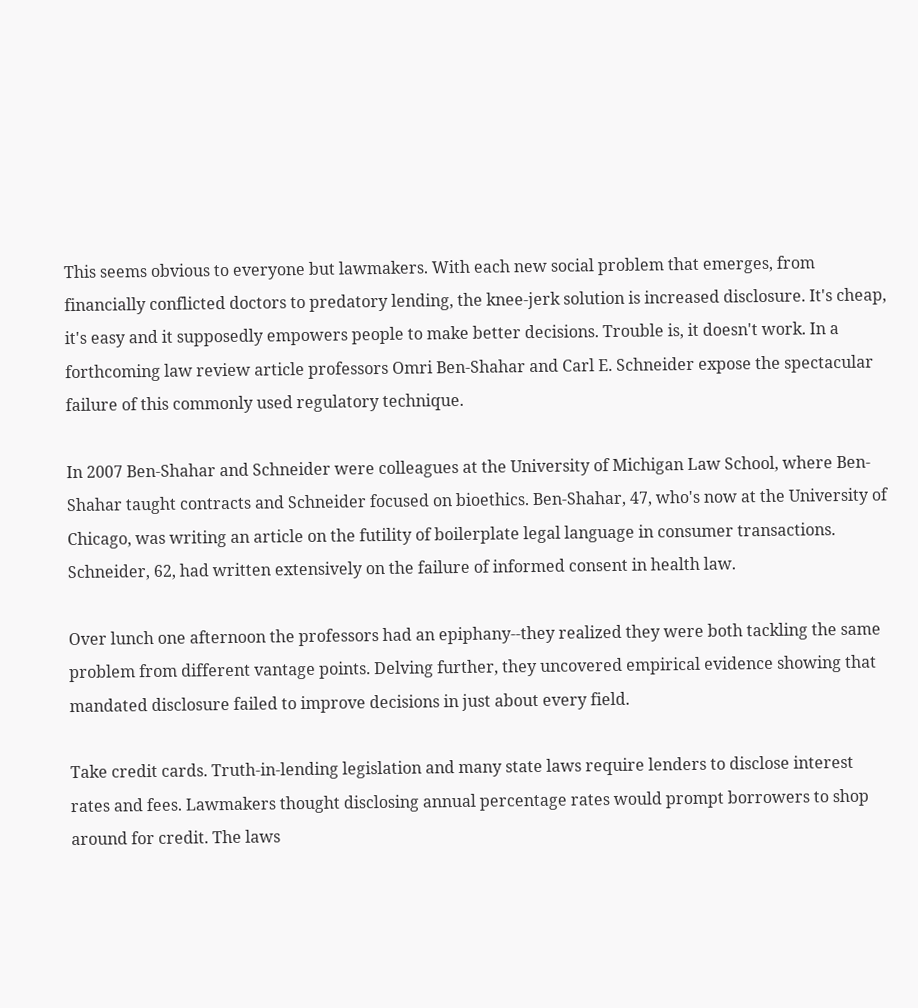This seems obvious to everyone but lawmakers. With each new social problem that emerges, from financially conflicted doctors to predatory lending, the knee-jerk solution is increased disclosure. It's cheap, it's easy and it supposedly empowers people to make better decisions. Trouble is, it doesn't work. In a forthcoming law review article professors Omri Ben-Shahar and Carl E. Schneider expose the spectacular failure of this commonly used regulatory technique.

In 2007 Ben-Shahar and Schneider were colleagues at the University of Michigan Law School, where Ben-Shahar taught contracts and Schneider focused on bioethics. Ben-Shahar, 47, who's now at the University of Chicago, was writing an article on the futility of boilerplate legal language in consumer transactions. Schneider, 62, had written extensively on the failure of informed consent in health law.

Over lunch one afternoon the professors had an epiphany--they realized they were both tackling the same problem from different vantage points. Delving further, they uncovered empirical evidence showing that mandated disclosure failed to improve decisions in just about every field.

Take credit cards. Truth-in-lending legislation and many state laws require lenders to disclose interest rates and fees. Lawmakers thought disclosing annual percentage rates would prompt borrowers to shop around for credit. The laws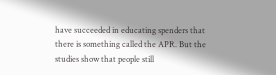have succeeded in educating spenders that there is something called the APR. But the studies show that people still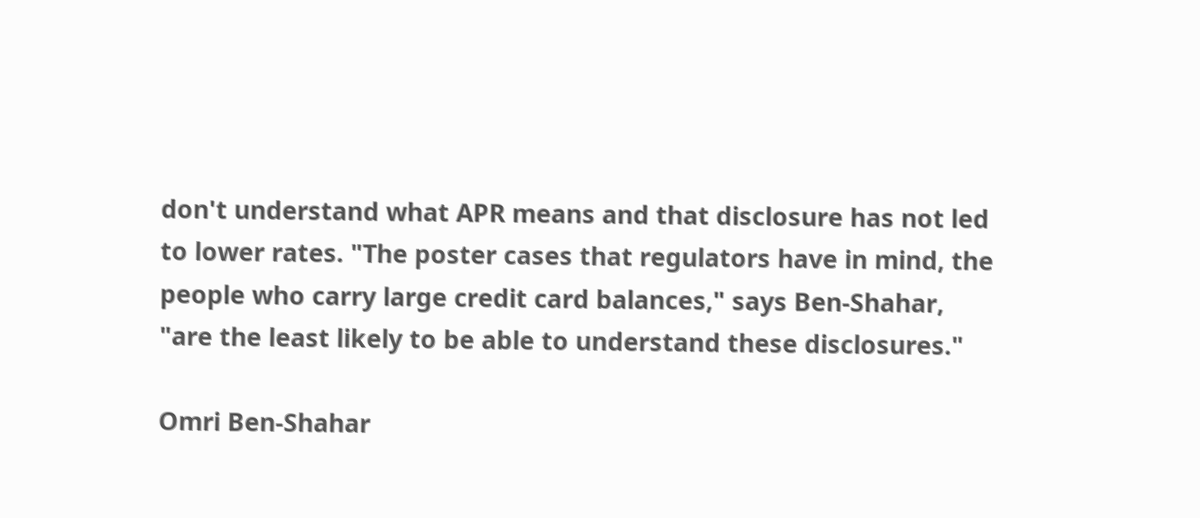don't understand what APR means and that disclosure has not led to lower rates. "The poster cases that regulators have in mind, the people who carry large credit card balances," says Ben-Shahar, "are the least likely to be able to understand these disclosures."

Omri Ben-Shahar